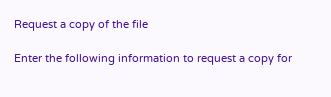Request a copy of the file

Enter the following information to request a copy for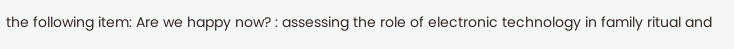the following item: Are we happy now? : assessing the role of electronic technology in family ritual and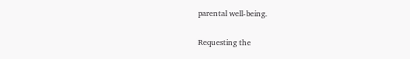parental well-being.

Requesting the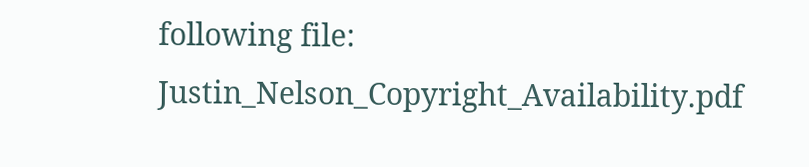following file: Justin_Nelson_Copyright_Availability.pdf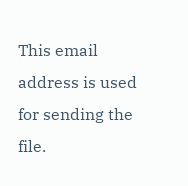This email address is used for sending the file.